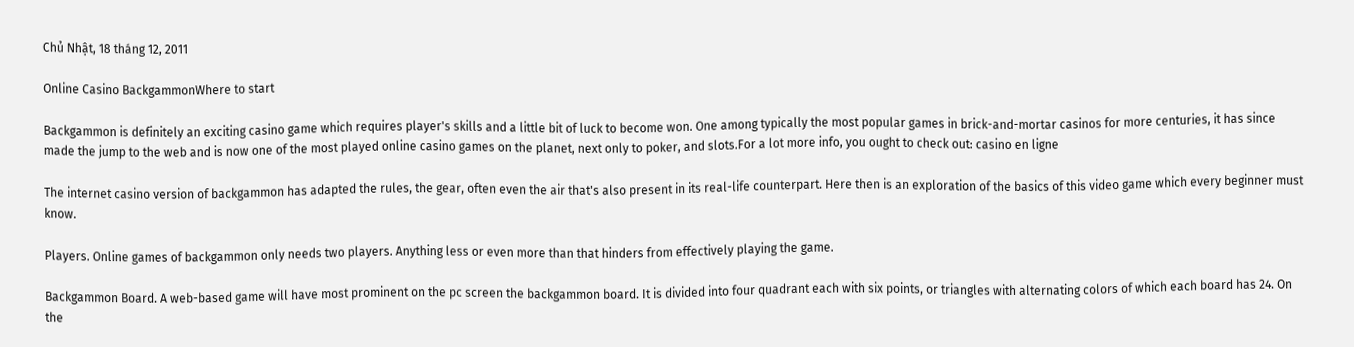Chủ Nhật, 18 tháng 12, 2011

Online Casino BackgammonWhere to start

Backgammon is definitely an exciting casino game which requires player's skills and a little bit of luck to become won. One among typically the most popular games in brick-and-mortar casinos for more centuries, it has since made the jump to the web and is now one of the most played online casino games on the planet, next only to poker, and slots.For a lot more info, you ought to check out: casino en ligne

The internet casino version of backgammon has adapted the rules, the gear, often even the air that's also present in its real-life counterpart. Here then is an exploration of the basics of this video game which every beginner must know.

Players. Online games of backgammon only needs two players. Anything less or even more than that hinders from effectively playing the game.

Backgammon Board. A web-based game will have most prominent on the pc screen the backgammon board. It is divided into four quadrant each with six points, or triangles with alternating colors of which each board has 24. On the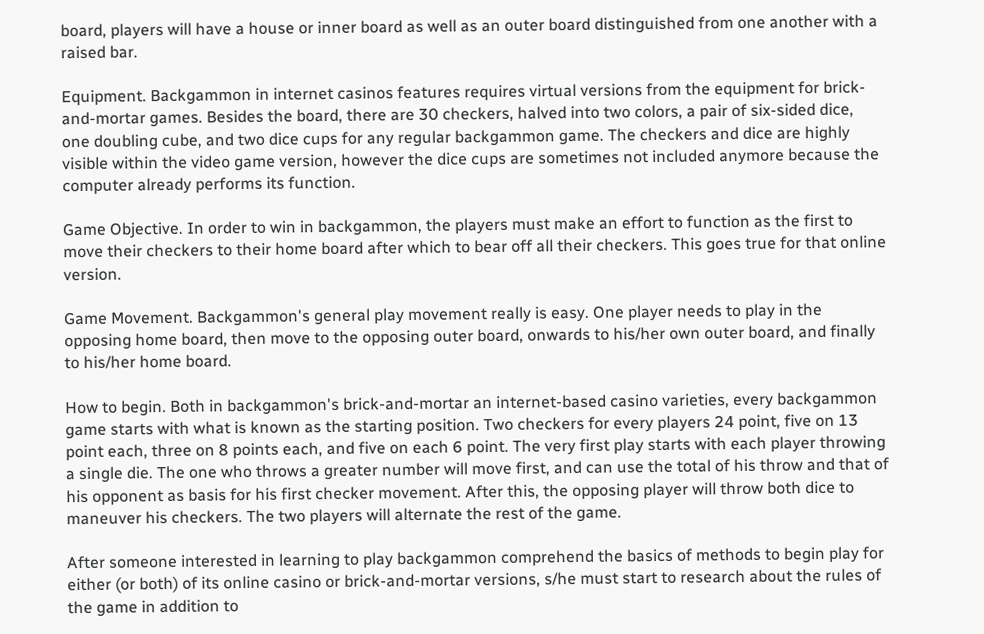board, players will have a house or inner board as well as an outer board distinguished from one another with a raised bar.

Equipment. Backgammon in internet casinos features requires virtual versions from the equipment for brick-and-mortar games. Besides the board, there are 30 checkers, halved into two colors, a pair of six-sided dice, one doubling cube, and two dice cups for any regular backgammon game. The checkers and dice are highly visible within the video game version, however the dice cups are sometimes not included anymore because the computer already performs its function.

Game Objective. In order to win in backgammon, the players must make an effort to function as the first to move their checkers to their home board after which to bear off all their checkers. This goes true for that online version.

Game Movement. Backgammon's general play movement really is easy. One player needs to play in the opposing home board, then move to the opposing outer board, onwards to his/her own outer board, and finally to his/her home board.

How to begin. Both in backgammon's brick-and-mortar an internet-based casino varieties, every backgammon game starts with what is known as the starting position. Two checkers for every players 24 point, five on 13 point each, three on 8 points each, and five on each 6 point. The very first play starts with each player throwing a single die. The one who throws a greater number will move first, and can use the total of his throw and that of his opponent as basis for his first checker movement. After this, the opposing player will throw both dice to maneuver his checkers. The two players will alternate the rest of the game.

After someone interested in learning to play backgammon comprehend the basics of methods to begin play for either (or both) of its online casino or brick-and-mortar versions, s/he must start to research about the rules of the game in addition to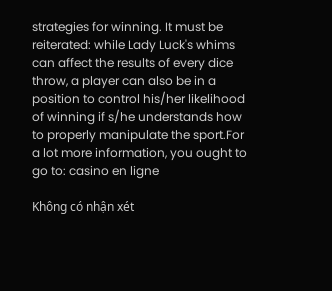strategies for winning. It must be reiterated: while Lady Luck's whims can affect the results of every dice throw, a player can also be in a position to control his/her likelihood of winning if s/he understands how to properly manipulate the sport.For a lot more information, you ought to go to: casino en ligne

Không có nhận xét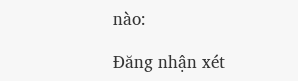nào:

Đăng nhận xét